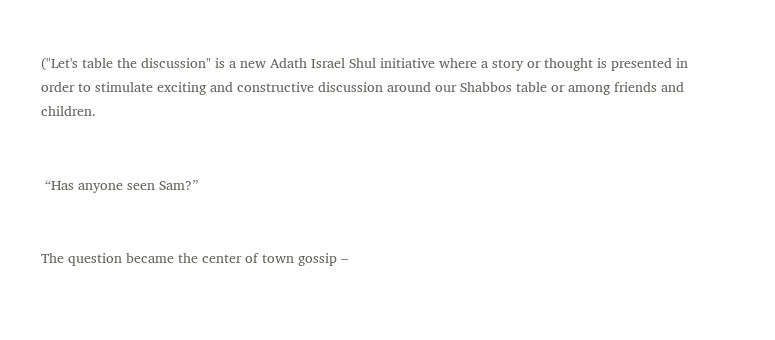("Let's table the discussion" is a new Adath Israel Shul initiative where a story or thought is presented in order to stimulate exciting and constructive discussion around our Shabbos table or among friends and children.


 “Has anyone seen Sam?”


The question became the center of town gossip –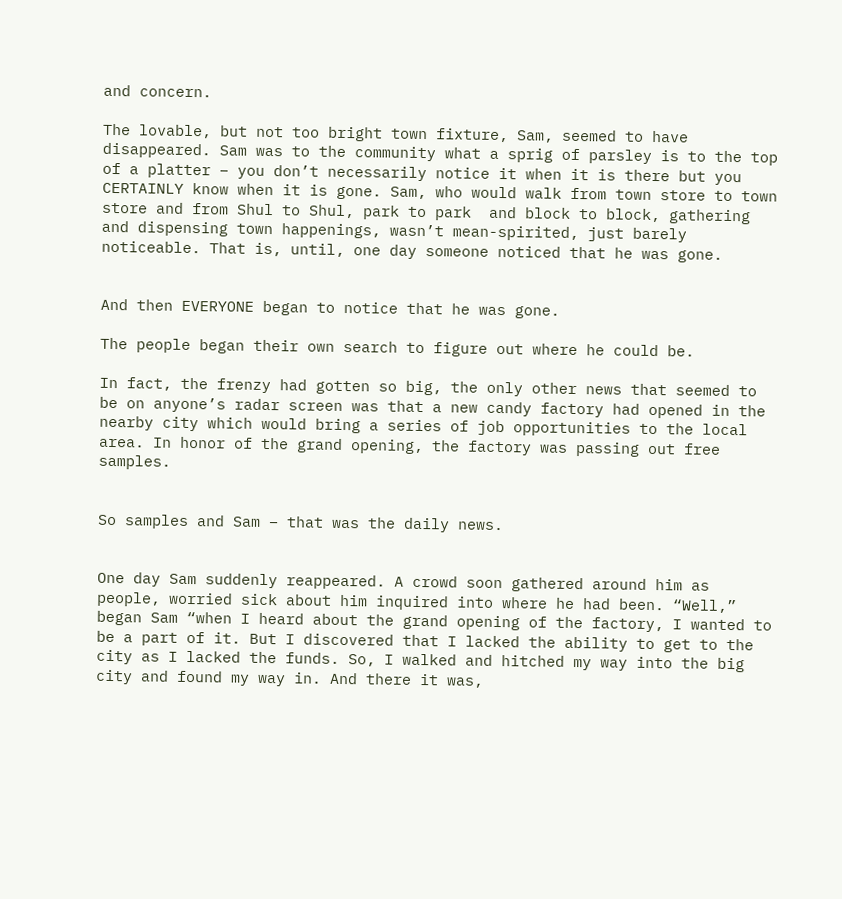and concern.

The lovable, but not too bright town fixture, Sam, seemed to have disappeared. Sam was to the community what a sprig of parsley is to the top of a platter – you don’t necessarily notice it when it is there but you CERTAINLY know when it is gone. Sam, who would walk from town store to town store and from Shul to Shul, park to park  and block to block, gathering and dispensing town happenings, wasn’t mean-spirited, just barely noticeable. That is, until, one day someone noticed that he was gone.


And then EVERYONE began to notice that he was gone.

The people began their own search to figure out where he could be.

In fact, the frenzy had gotten so big, the only other news that seemed to be on anyone’s radar screen was that a new candy factory had opened in the nearby city which would bring a series of job opportunities to the local area. In honor of the grand opening, the factory was passing out free samples.


So samples and Sam – that was the daily news.


One day Sam suddenly reappeared. A crowd soon gathered around him as people, worried sick about him inquired into where he had been. “Well,” began Sam “when I heard about the grand opening of the factory, I wanted to be a part of it. But I discovered that I lacked the ability to get to the city as I lacked the funds. So, I walked and hitched my way into the big city and found my way in. And there it was,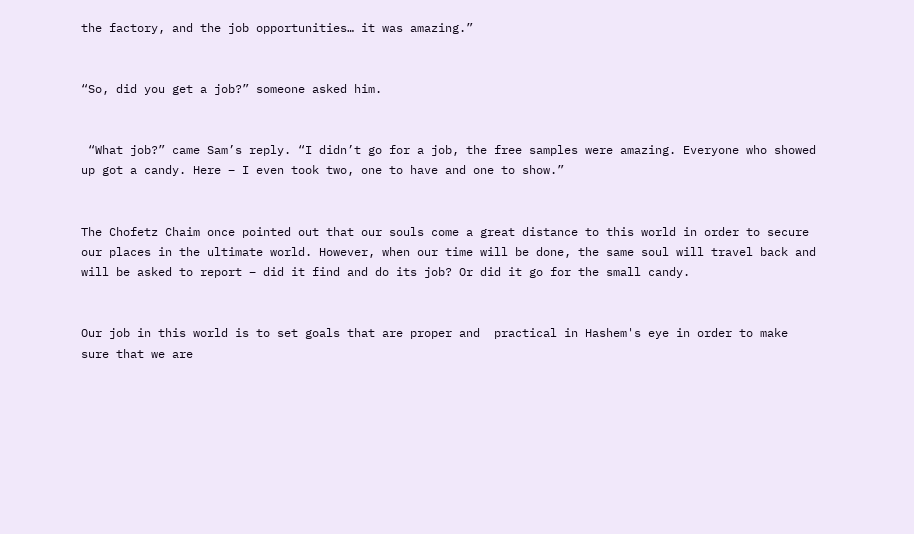the factory, and the job opportunities… it was amazing.”


“So, did you get a job?” someone asked him.


 “What job?” came Sam’s reply. “I didn’t go for a job, the free samples were amazing. Everyone who showed up got a candy. Here – I even took two, one to have and one to show.”


The Chofetz Chaim once pointed out that our souls come a great distance to this world in order to secure our places in the ultimate world. However, when our time will be done, the same soul will travel back and will be asked to report – did it find and do its job? Or did it go for the small candy.


Our job in this world is to set goals that are proper and  practical in Hashem's eye in order to make sure that we are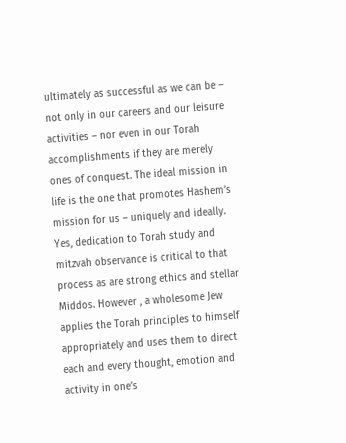ultimately as successful as we can be – not only in our careers and our leisure activities – nor even in our Torah accomplishments if they are merely ones of conquest. The ideal mission in life is the one that promotes Hashem’s mission for us – uniquely and ideally.  Yes, dedication to Torah study and mitzvah observance is critical to that process as are strong ethics and stellar Middos. However , a wholesome Jew applies the Torah principles to himself appropriately and uses them to direct each and every thought, emotion and activity in one’s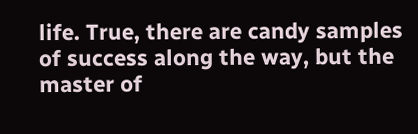life. True, there are candy samples of success along the way, but the master of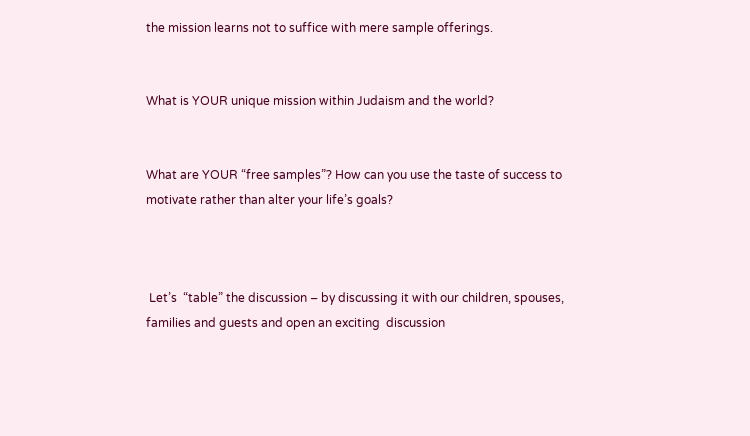the mission learns not to suffice with mere sample offerings.


What is YOUR unique mission within Judaism and the world?


What are YOUR “free samples”? How can you use the taste of success to motivate rather than alter your life’s goals?



 Let’s  “table” the discussion – by discussing it with our children, spouses, families and guests and open an exciting  discussion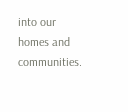into our homes and communities.